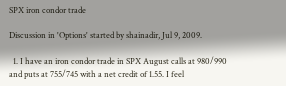SPX iron condor trade

Discussion in 'Options' started by shainadir, Jul 9, 2009.

  1. I have an iron condor trade in SPX August calls at 980/990 and puts at 755/745 with a net credit of 1.55. I feel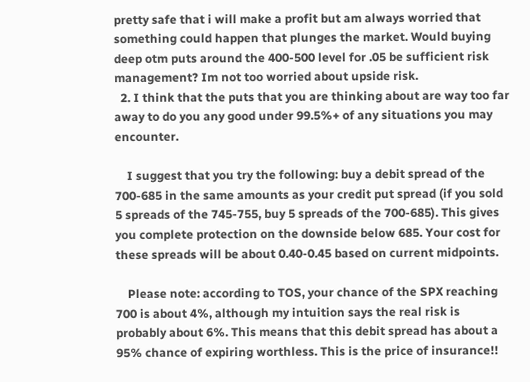pretty safe that i will make a profit but am always worried that something could happen that plunges the market. Would buying deep otm puts around the 400-500 level for .05 be sufficient risk management? Im not too worried about upside risk.
  2. I think that the puts that you are thinking about are way too far away to do you any good under 99.5%+ of any situations you may encounter.

    I suggest that you try the following: buy a debit spread of the 700-685 in the same amounts as your credit put spread (if you sold 5 spreads of the 745-755, buy 5 spreads of the 700-685). This gives you complete protection on the downside below 685. Your cost for these spreads will be about 0.40-0.45 based on current midpoints.

    Please note: according to TOS, your chance of the SPX reaching 700 is about 4%, although my intuition says the real risk is probably about 6%. This means that this debit spread has about a 95% chance of expiring worthless. This is the price of insurance!!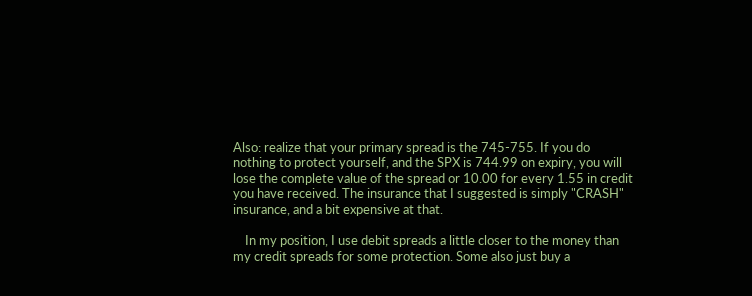Also: realize that your primary spread is the 745-755. If you do nothing to protect yourself, and the SPX is 744.99 on expiry, you will lose the complete value of the spread or 10.00 for every 1.55 in credit you have received. The insurance that I suggested is simply "CRASH" insurance, and a bit expensive at that.

    In my position, I use debit spreads a little closer to the money than my credit spreads for some protection. Some also just buy a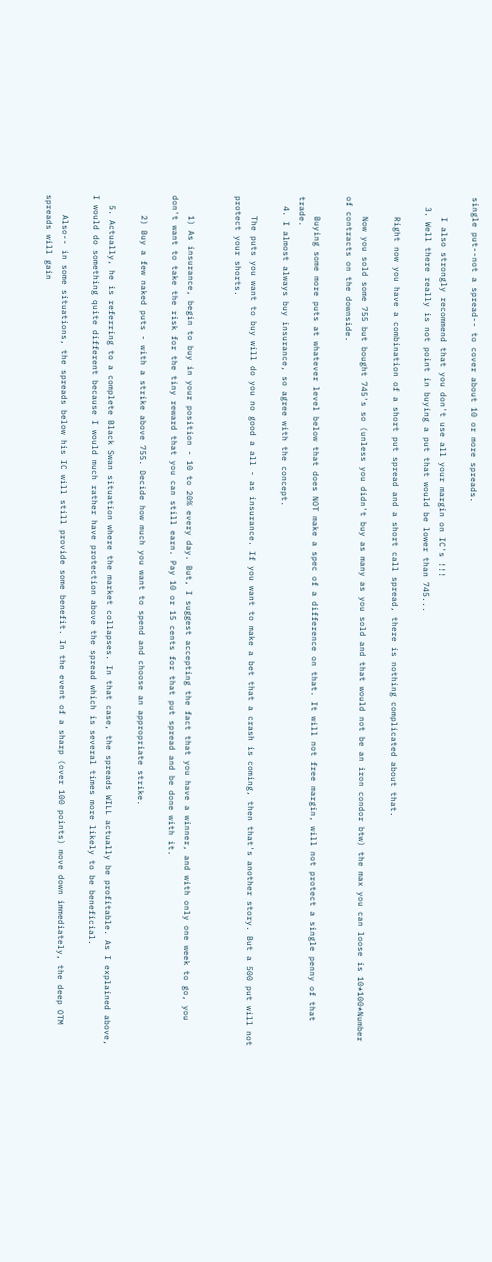single put--not a spread-- to cover about 10 or more spreads.

    I also strongly recommend that you don't use all your margin on IC's !!!
  3. Well there really is not point in buying a put that would be lower than 745...

    Right now you have a combination of a short put spread and a short call spread, there is nothing complicated about that.

    Now you sold some 755 but bought 745's so (unless you didn't buy as many as you sold and that would not be an iron condor btw) the max you can loose is 10*100*Number of contracts on the downside.

    Buying some more puts at whatever level below that does NOT make a spec of a difference on that. It will not free margin, will not protect a single penny of that trade.
  4. I almost always buy insurance, so agree with the concept.

    The puts you want to buy will do you no good a all - as insurance. If you want to make a bet that a crash is coming, then that's another story. But a 500 put will not protect your shorts.


    1) As insurance, begin to buy in your position - 10 to 20% every day. But, I suggest accepting the fact that you have a winner, and with only one week to go, you don't want to take the risk for the tiny reward that you can still earn. Pay 10 or 15 cents for that put spread and be done with it.

    2) Buy a few naked puts - with a strike above 755. Decide how much you want to spend and choose an appropriate strike.

  5. Actually, he is referring to a complete Black Swan situation where the market collapses. In that case, the spreads WILL actually be profitable. As I explained above, I would do something quite different because I would much rather have protection above the spread which is several times more likely to be beneficial.

    Also-- in some situations, the spreads below his IC will still provide some benefit. In the event of a sharp (over 100 points) move down immediately, the deep OTM spreads will gain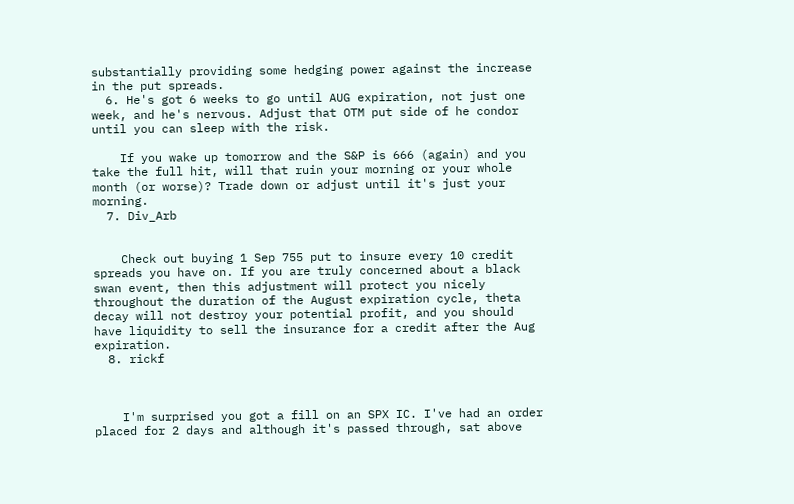substantially providing some hedging power against the increase in the put spreads.
  6. He's got 6 weeks to go until AUG expiration, not just one week, and he's nervous. Adjust that OTM put side of he condor until you can sleep with the risk.

    If you wake up tomorrow and the S&P is 666 (again) and you take the full hit, will that ruin your morning or your whole month (or worse)? Trade down or adjust until it's just your morning.
  7. Div_Arb


    Check out buying 1 Sep 755 put to insure every 10 credit spreads you have on. If you are truly concerned about a black swan event, then this adjustment will protect you nicely throughout the duration of the August expiration cycle, theta decay will not destroy your potential profit, and you should have liquidity to sell the insurance for a credit after the Aug expiration.
  8. rickf



    I'm surprised you got a fill on an SPX IC. I've had an order placed for 2 days and although it's passed through, sat above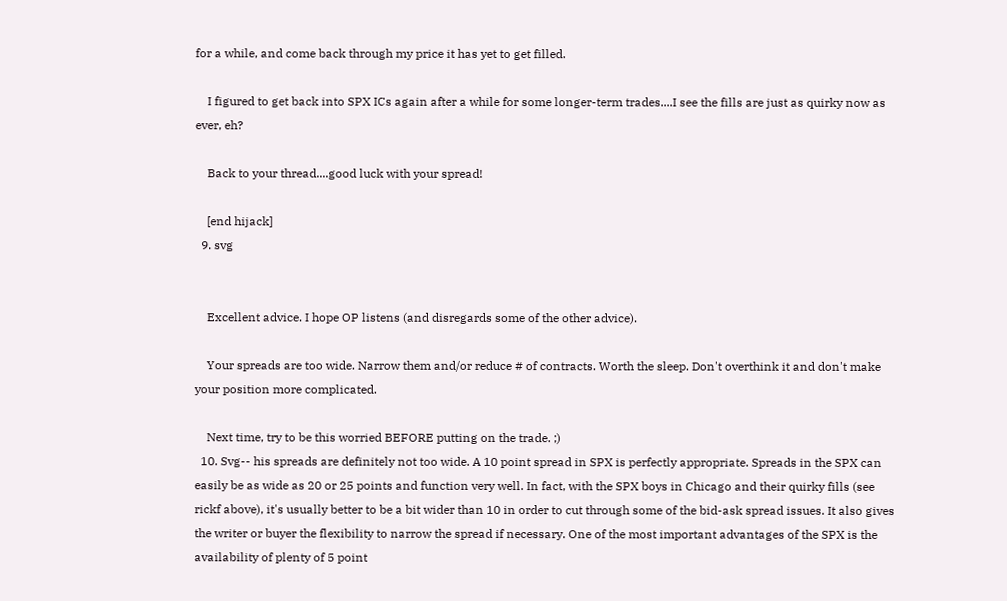for a while, and come back through my price it has yet to get filled.

    I figured to get back into SPX ICs again after a while for some longer-term trades....I see the fills are just as quirky now as ever, eh?

    Back to your thread....good luck with your spread!

    [end hijack]
  9. svg


    Excellent advice. I hope OP listens (and disregards some of the other advice).

    Your spreads are too wide. Narrow them and/or reduce # of contracts. Worth the sleep. Don't overthink it and don't make your position more complicated.

    Next time, try to be this worried BEFORE putting on the trade. ;)
  10. Svg-- his spreads are definitely not too wide. A 10 point spread in SPX is perfectly appropriate. Spreads in the SPX can easily be as wide as 20 or 25 points and function very well. In fact, with the SPX boys in Chicago and their quirky fills (see rickf above), it's usually better to be a bit wider than 10 in order to cut through some of the bid-ask spread issues. It also gives the writer or buyer the flexibility to narrow the spread if necessary. One of the most important advantages of the SPX is the availability of plenty of 5 point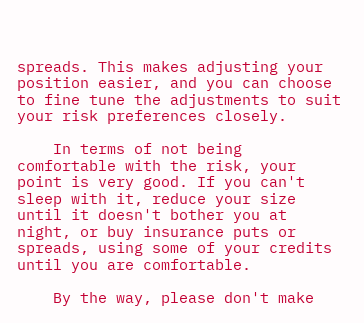spreads. This makes adjusting your position easier, and you can choose to fine tune the adjustments to suit your risk preferences closely.

    In terms of not being comfortable with the risk, your point is very good. If you can't sleep with it, reduce your size until it doesn't bother you at night, or buy insurance puts or spreads, using some of your credits until you are comfortable.

    By the way, please don't make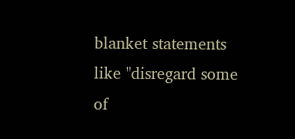blanket statements like "disregard some of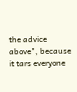the advice above", because it tars everyone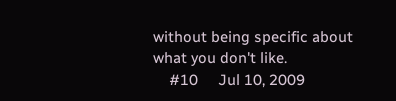without being specific about what you don't like.
    #10     Jul 10, 2009